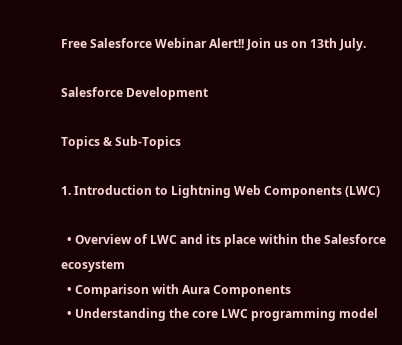Free Salesforce Webinar Alert!! Join us on 13th July.

Salesforce Development

Topics & Sub-Topics

1. Introduction to Lightning Web Components (LWC)

  • Overview of LWC and its place within the Salesforce ecosystem
  • Comparison with Aura Components
  • Understanding the core LWC programming model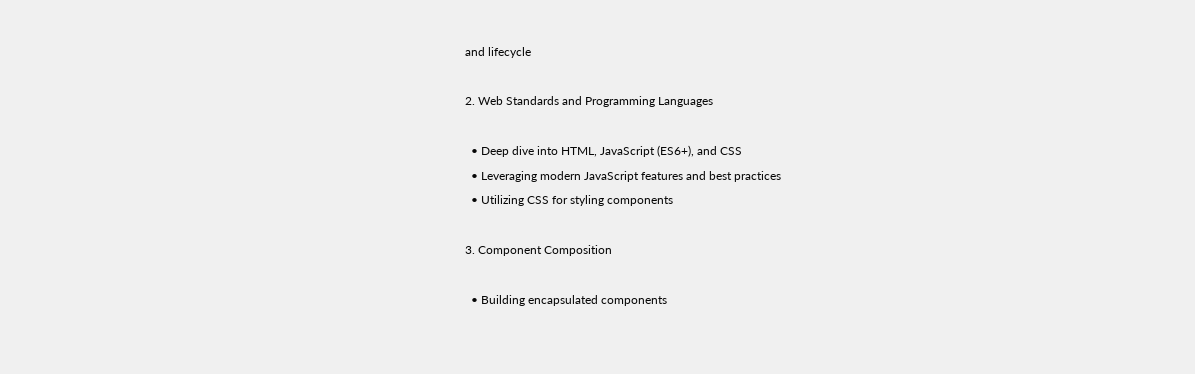and lifecycle

2. Web Standards and Programming Languages

  • Deep dive into HTML, JavaScript (ES6+), and CSS
  • Leveraging modern JavaScript features and best practices
  • Utilizing CSS for styling components

3. Component Composition

  • Building encapsulated components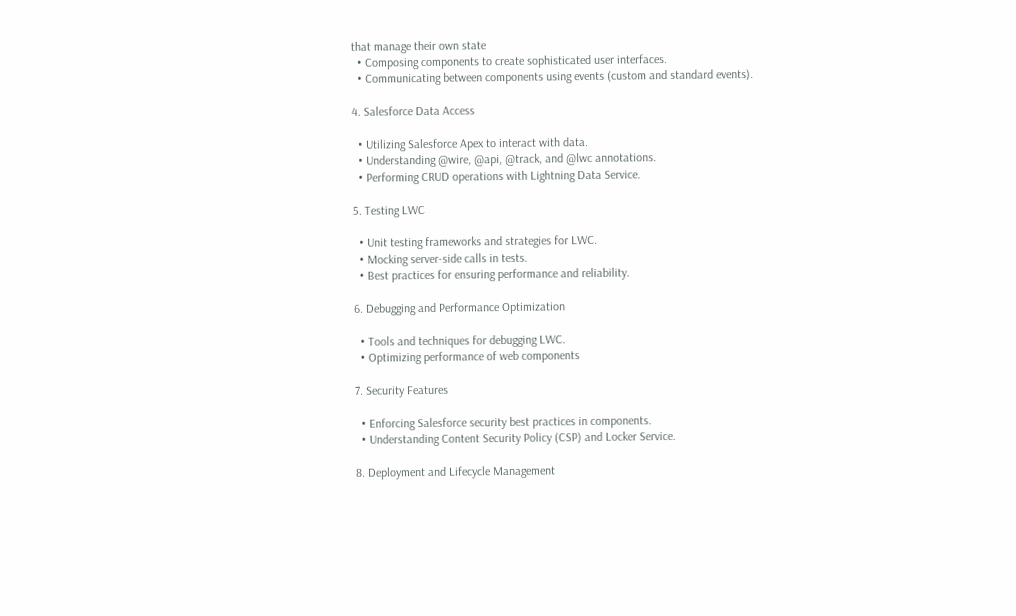that manage their own state
  • Composing components to create sophisticated user interfaces.
  • Communicating between components using events (custom and standard events).

4. Salesforce Data Access

  • Utilizing Salesforce Apex to interact with data.
  • Understanding @wire, @api, @track, and @lwc annotations.
  • Performing CRUD operations with Lightning Data Service.

5. Testing LWC

  • Unit testing frameworks and strategies for LWC.
  • Mocking server-side calls in tests.
  • Best practices for ensuring performance and reliability.

6. Debugging and Performance Optimization

  • Tools and techniques for debugging LWC.
  • Optimizing performance of web components

7. Security Features

  • Enforcing Salesforce security best practices in components.
  • Understanding Content Security Policy (CSP) and Locker Service.

8. Deployment and Lifecycle Management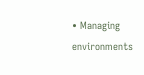• Managing environments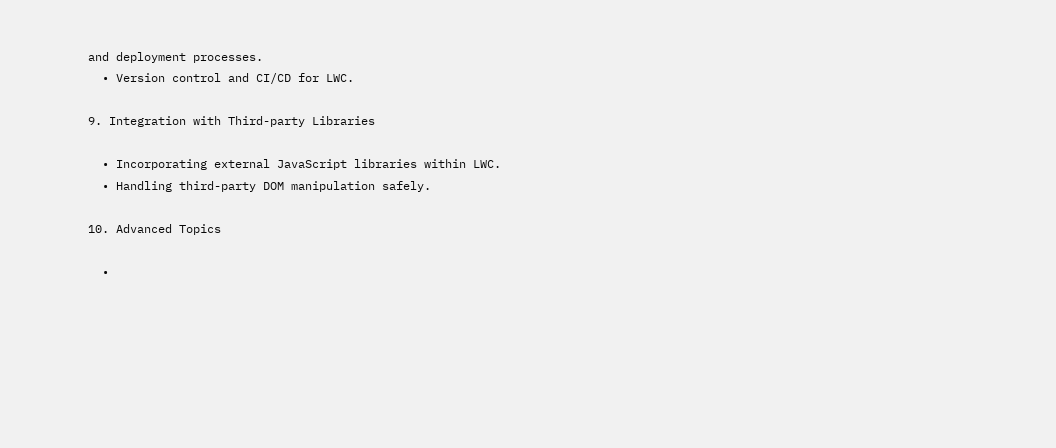and deployment processes.
  • Version control and CI/CD for LWC.

9. Integration with Third-party Libraries

  • Incorporating external JavaScript libraries within LWC.
  • Handling third-party DOM manipulation safely.

10. Advanced Topics

  •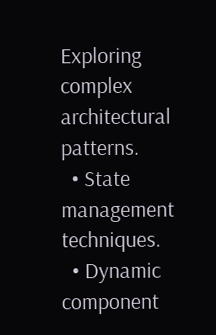Exploring complex architectural patterns.
  • State management techniques.
  • Dynamic component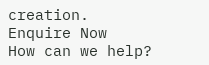creation.
Enquire Now
How can we help?